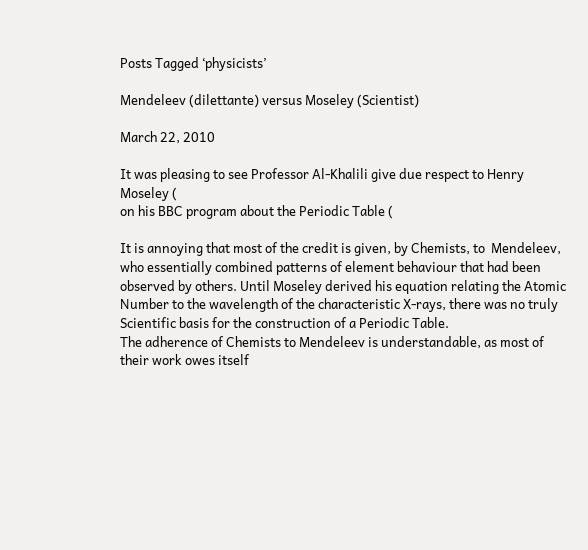Posts Tagged ‘physicists’

Mendeleev (dilettante) versus Moseley (Scientist)

March 22, 2010

It was pleasing to see Professor Al-Khalili give due respect to Henry Moseley (
on his BBC program about the Periodic Table (

It is annoying that most of the credit is given, by Chemists, to  Mendeleev, who essentially combined patterns of element behaviour that had been observed by others. Until Moseley derived his equation relating the Atomic Number to the wavelength of the characteristic X-rays, there was no truly Scientific basis for the construction of a Periodic Table.
The adherence of Chemists to Mendeleev is understandable, as most of their work owes itself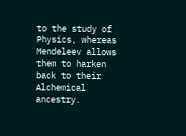to the study of Physics, whereas Mendeleev allows them to harken back to their Alchemical ancestry.